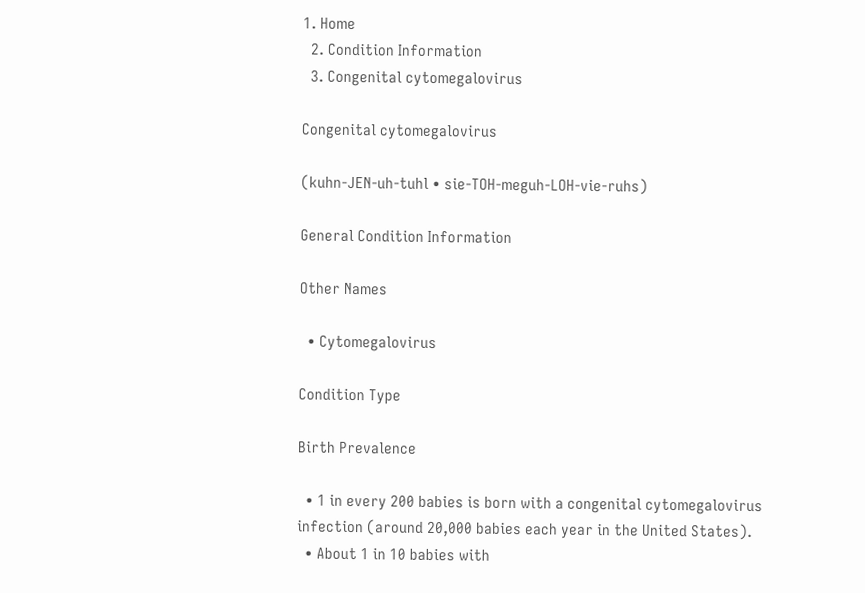1. Home
  2. Condition Information
  3. Congenital cytomegalovirus

Congenital cytomegalovirus

(kuhn-JEN-uh-tuhl • sie-TOH-meguh-LOH-vie-ruhs)

General Condition Information

Other Names

  • Cytomegalovirus

Condition Type

Birth Prevalence

  • 1 in every 200 babies is born with a congenital cytomegalovirus infection (around 20,000 babies each year in the United States).
  • About 1 in 10 babies with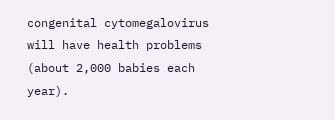congenital cytomegalovirus will have health problems (about 2,000 babies each year).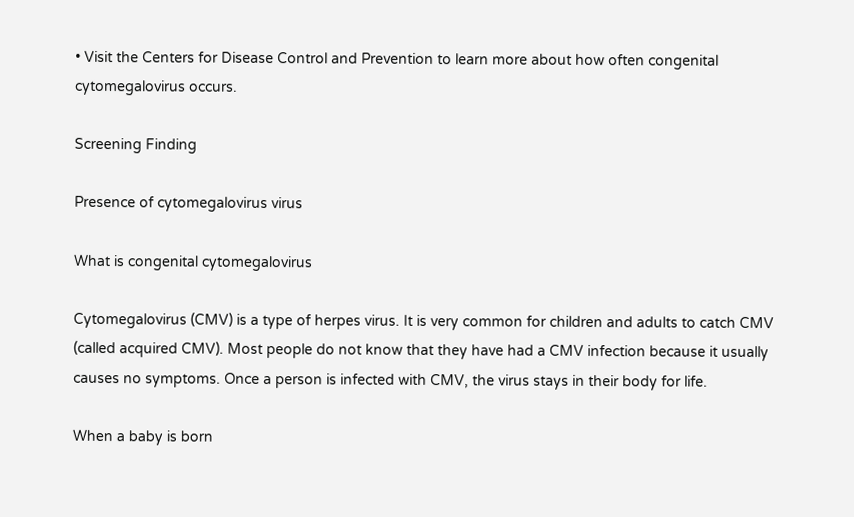• Visit the Centers for Disease Control and Prevention to learn more about how often congenital cytomegalovirus occurs.

Screening Finding

Presence of cytomegalovirus virus

What is congenital cytomegalovirus

Cytomegalovirus (CMV) is a type of herpes virus. It is very common for children and adults to catch CMV (called acquired CMV). Most people do not know that they have had a CMV infection because it usually causes no symptoms. Once a person is infected with CMV, the virus stays in their body for life.

When a baby is born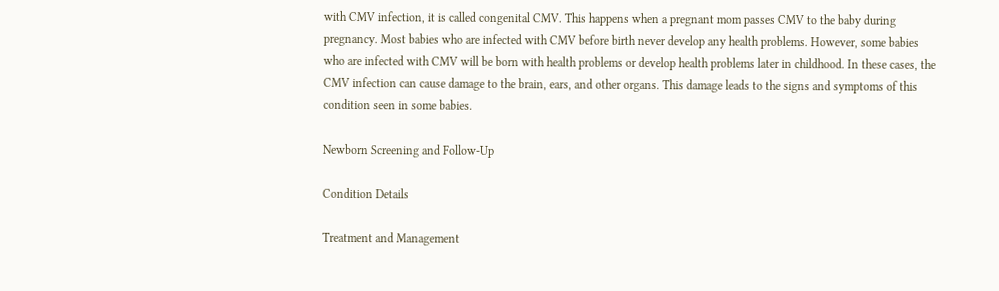with CMV infection, it is called congenital CMV. This happens when a pregnant mom passes CMV to the baby during pregnancy. Most babies who are infected with CMV before birth never develop any health problems. However, some babies who are infected with CMV will be born with health problems or develop health problems later in childhood. In these cases, the CMV infection can cause damage to the brain, ears, and other organs. This damage leads to the signs and symptoms of this condition seen in some babies.

Newborn Screening and Follow-Up

Condition Details

Treatment and Management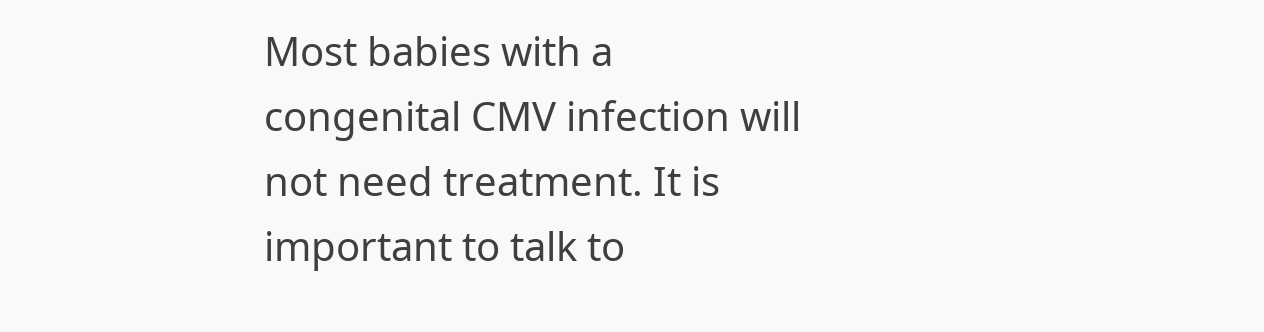Most babies with a congenital CMV infection will not need treatment. It is important to talk to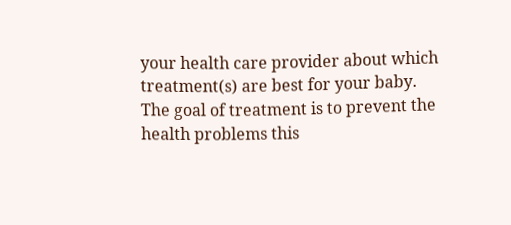your health care provider about which treatment(s) are best for your baby. The goal of treatment is to prevent the health problems this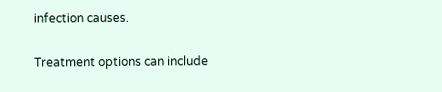infection causes.

Treatment options can include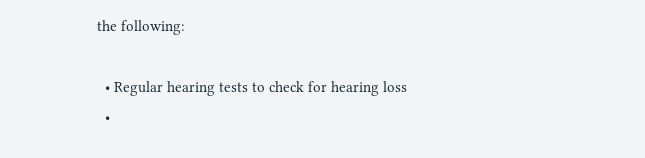the following:

  • Regular hearing tests to check for hearing loss
  •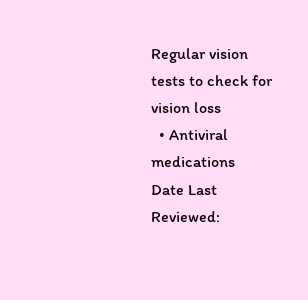Regular vision tests to check for vision loss
  • Antiviral medications
Date Last Reviewed: